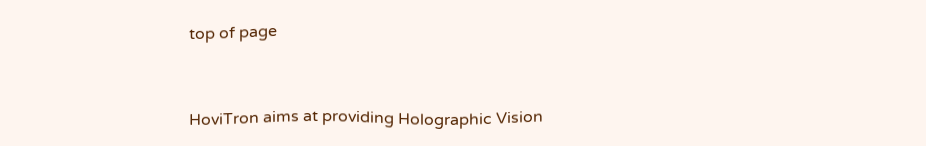top of page


HoviTron aims at providing Holographic Vision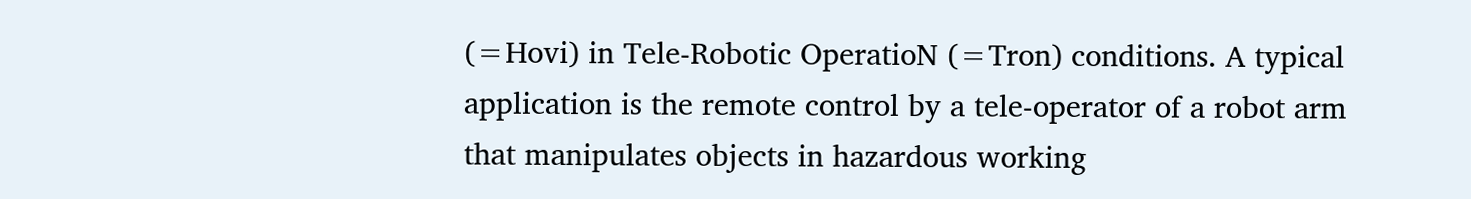(=Hovi) in Tele-Robotic OperatioN (=Tron) conditions. A typical application is the remote control by a tele-operator of a robot arm that manipulates objects in hazardous working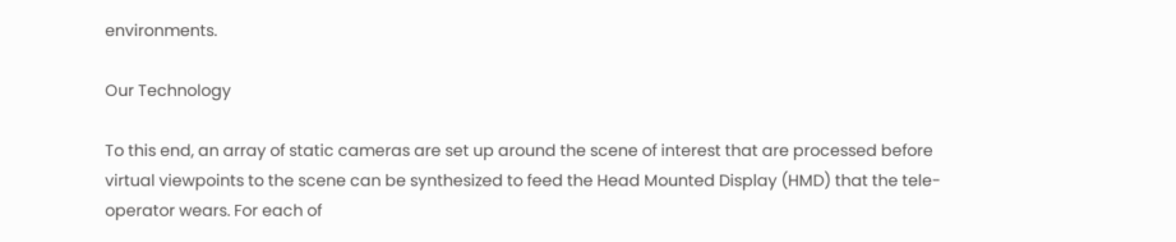environments.

Our Technology

To this end, an array of static cameras are set up around the scene of interest that are processed before virtual viewpoints to the scene can be synthesized to feed the Head Mounted Display (HMD) that the tele-operator wears. For each of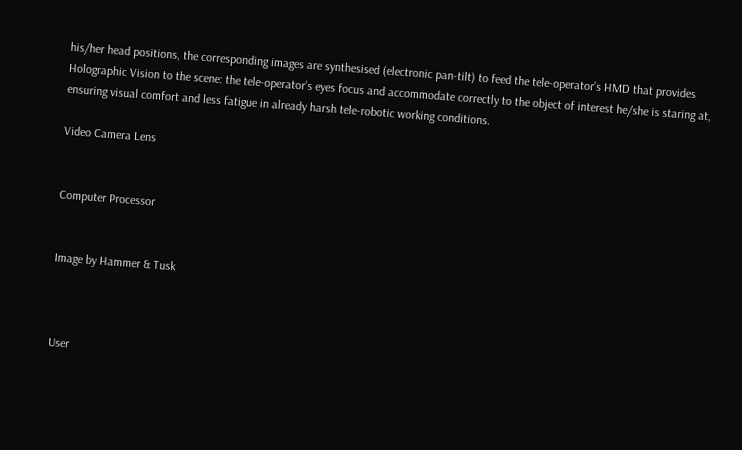his/her head positions, the corresponding images are synthesised (electronic pan-tilt) to feed the tele-operator’s HMD that provides Holographic Vision to the scene: the tele-operator’s eyes focus and accommodate correctly to the object of interest he/she is staring at, ensuring visual comfort and less fatigue in already harsh tele-robotic working conditions.

Video Camera Lens


Computer Processor


Image by Hammer & Tusk



User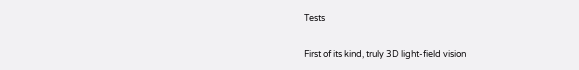Tests

First of its kind, truly 3D light-field vision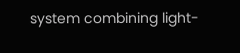system combining light-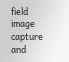field image capture and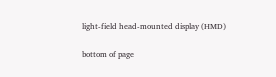light-field head-mounted display (HMD)

bottom of page